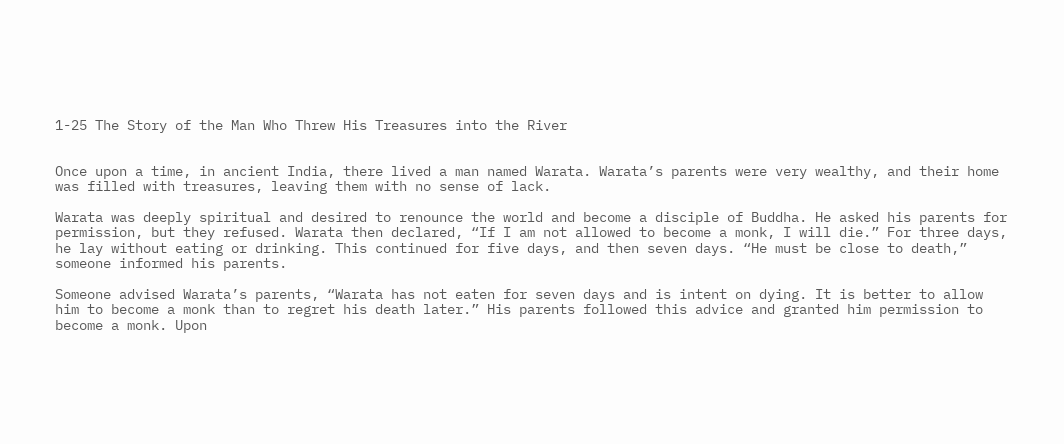1-25 The Story of the Man Who Threw His Treasures into the River


Once upon a time, in ancient India, there lived a man named Warata. Warata’s parents were very wealthy, and their home was filled with treasures, leaving them with no sense of lack.

Warata was deeply spiritual and desired to renounce the world and become a disciple of Buddha. He asked his parents for permission, but they refused. Warata then declared, “If I am not allowed to become a monk, I will die.” For three days, he lay without eating or drinking. This continued for five days, and then seven days. “He must be close to death,” someone informed his parents.

Someone advised Warata’s parents, “Warata has not eaten for seven days and is intent on dying. It is better to allow him to become a monk than to regret his death later.” His parents followed this advice and granted him permission to become a monk. Upon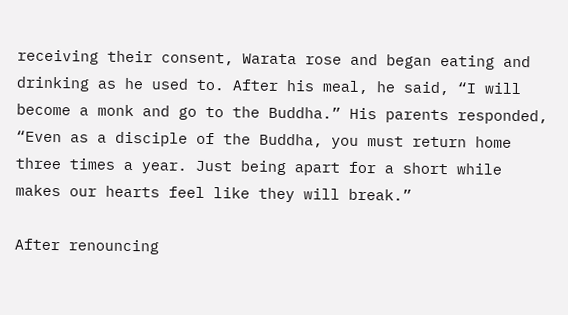receiving their consent, Warata rose and began eating and drinking as he used to. After his meal, he said, “I will become a monk and go to the Buddha.” His parents responded, “Even as a disciple of the Buddha, you must return home three times a year. Just being apart for a short while makes our hearts feel like they will break.”

After renouncing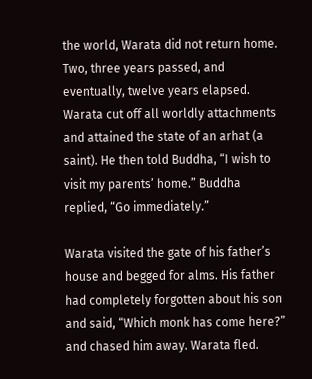the world, Warata did not return home. Two, three years passed, and eventually, twelve years elapsed. Warata cut off all worldly attachments and attained the state of an arhat (a saint). He then told Buddha, “I wish to visit my parents’ home.” Buddha replied, “Go immediately.”

Warata visited the gate of his father’s house and begged for alms. His father had completely forgotten about his son and said, “Which monk has come here?” and chased him away. Warata fled.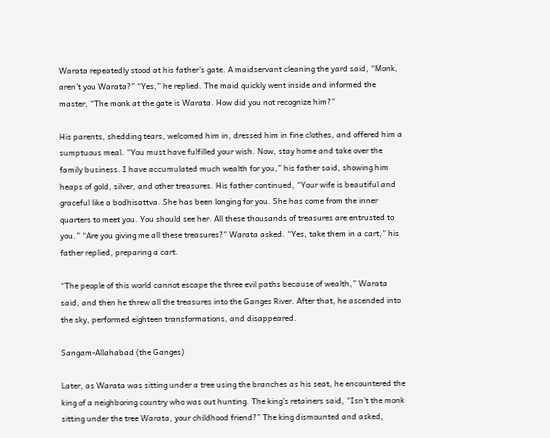Warata repeatedly stood at his father’s gate. A maidservant cleaning the yard said, “Monk, aren’t you Warata?” “Yes,” he replied. The maid quickly went inside and informed the master, “The monk at the gate is Warata. How did you not recognize him?”

His parents, shedding tears, welcomed him in, dressed him in fine clothes, and offered him a sumptuous meal. “You must have fulfilled your wish. Now, stay home and take over the family business. I have accumulated much wealth for you,” his father said, showing him heaps of gold, silver, and other treasures. His father continued, “Your wife is beautiful and graceful like a bodhisattva. She has been longing for you. She has come from the inner quarters to meet you. You should see her. All these thousands of treasures are entrusted to you.” “Are you giving me all these treasures?” Warata asked. “Yes, take them in a cart,” his father replied, preparing a cart.

“The people of this world cannot escape the three evil paths because of wealth,” Warata said, and then he threw all the treasures into the Ganges River. After that, he ascended into the sky, performed eighteen transformations, and disappeared.

Sangam-Allahabad (the Ganges)

Later, as Warata was sitting under a tree using the branches as his seat, he encountered the king of a neighboring country who was out hunting. The king’s retainers said, “Isn’t the monk sitting under the tree Warata, your childhood friend?” The king dismounted and asked,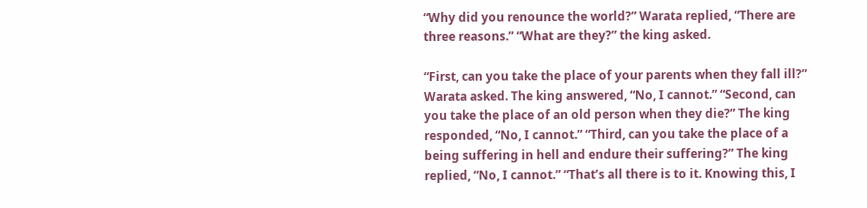“Why did you renounce the world?” Warata replied, “There are three reasons.” “What are they?” the king asked.

“First, can you take the place of your parents when they fall ill?” Warata asked. The king answered, “No, I cannot.” “Second, can you take the place of an old person when they die?” The king responded, “No, I cannot.” “Third, can you take the place of a being suffering in hell and endure their suffering?” The king replied, “No, I cannot.” “That’s all there is to it. Knowing this, I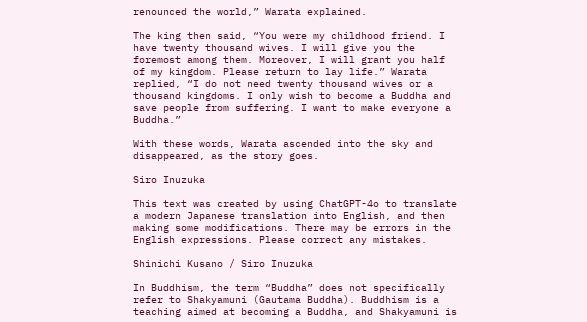renounced the world,” Warata explained.

The king then said, “You were my childhood friend. I have twenty thousand wives. I will give you the foremost among them. Moreover, I will grant you half of my kingdom. Please return to lay life.” Warata replied, “I do not need twenty thousand wives or a thousand kingdoms. I only wish to become a Buddha and save people from suffering. I want to make everyone a Buddha.”

With these words, Warata ascended into the sky and disappeared, as the story goes.

Siro Inuzuka

This text was created by using ChatGPT-4o to translate a modern Japanese translation into English, and then making some modifications. There may be errors in the English expressions. Please correct any mistakes.

Shinichi Kusano / Siro Inuzuka

In Buddhism, the term “Buddha” does not specifically refer to Shakyamuni (Gautama Buddha). Buddhism is a teaching aimed at becoming a Buddha, and Shakyamuni is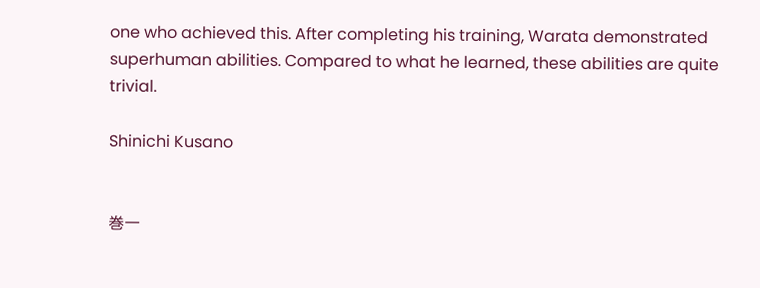one who achieved this. After completing his training, Warata demonstrated superhuman abilities. Compared to what he learned, these abilities are quite trivial.

Shinichi Kusano


巻一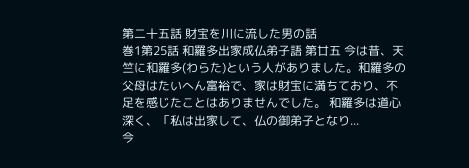第二十五話 財宝を川に流した男の話
巻1第25話 和羅多出家成仏弟子語 第廿五 今は昔、天竺に和羅多(わらた)という人がありました。和羅多の父母はたいへん富裕で、家は財宝に満ちており、不足を感じたことはありませんでした。 和羅多は道心深く、「私は出家して、仏の御弟子となり...
今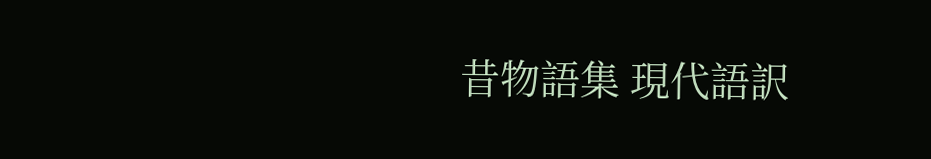昔物語集 現代語訳